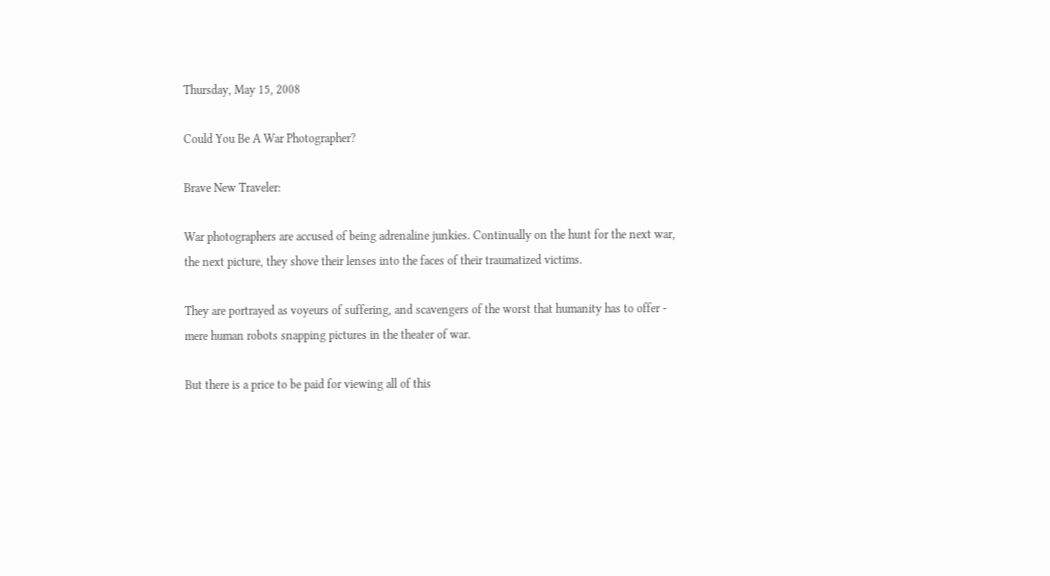Thursday, May 15, 2008

Could You Be A War Photographer?

Brave New Traveler:

War photographers are accused of being adrenaline junkies. Continually on the hunt for the next war, the next picture, they shove their lenses into the faces of their traumatized victims.

They are portrayed as voyeurs of suffering, and scavengers of the worst that humanity has to offer - mere human robots snapping pictures in the theater of war.

But there is a price to be paid for viewing all of this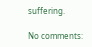suffering.

No comments: